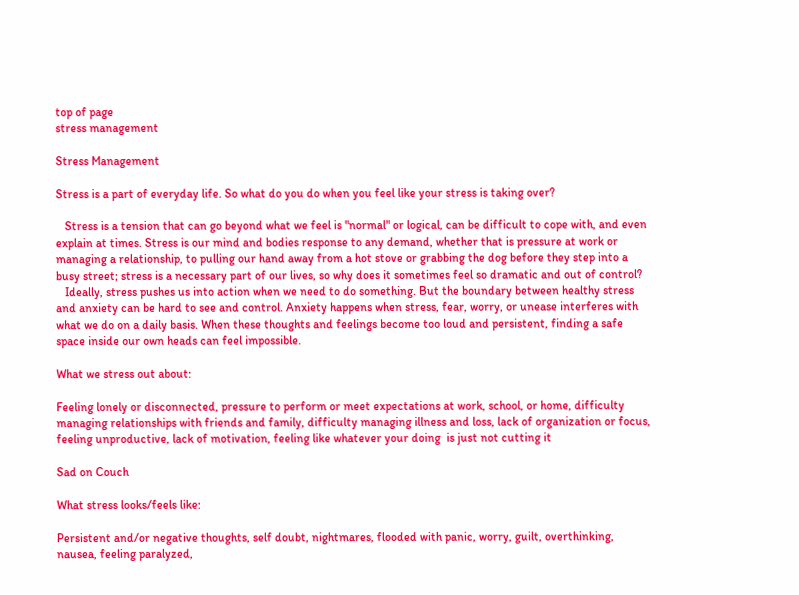top of page
stress management

Stress Management

Stress is a part of everyday life. So what do you do when you feel like your stress is taking over?

   Stress is a tension that can go beyond what we feel is "normal" or logical, can be difficult to cope with, and even explain at times. Stress is our mind and bodies response to any demand, whether that is pressure at work or managing a relationship, to pulling our hand away from a hot stove or grabbing the dog before they step into a busy street; stress is a necessary part of our lives, so why does it sometimes feel so dramatic and out of control?
   Ideally, stress pushes us into action when we need to do something. But the boundary between healthy stress and anxiety can be hard to see and control. Anxiety happens when stress, fear, worry, or unease interferes with what we do on a daily basis. When these thoughts and feelings become too loud and persistent, finding a safe space inside our own heads can feel impossible.

What we stress out about:

Feeling lonely or disconnected, pressure to perform or meet expectations at work, school, or home, difficulty managing relationships with friends and family, difficulty managing illness and loss, lack of organization or focus, feeling unproductive, lack of motivation, feeling like whatever your doing  is just not cutting it

Sad on Couch

What stress looks/feels like:

Persistent and/or negative thoughts, self doubt, nightmares, flooded with panic, worry, guilt, overthinking, nausea, feeling paralyzed,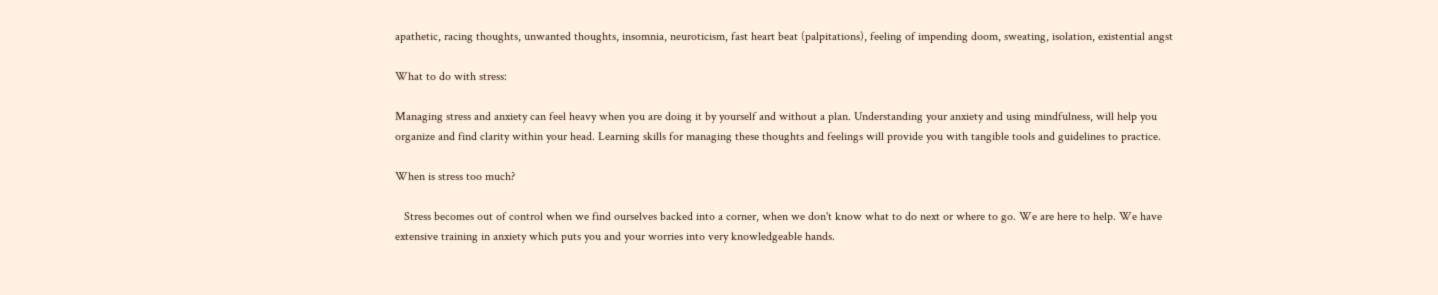apathetic, racing thoughts, unwanted thoughts, insomnia, neuroticism, fast heart beat (palpitations), feeling of impending doom, sweating, isolation, existential angst

What to do with stress:

Managing stress and anxiety can feel heavy when you are doing it by yourself and without a plan. Understanding your anxiety and using mindfulness, will help you organize and find clarity within your head. Learning skills for managing these thoughts and feelings will provide you with tangible tools and guidelines to practice.

When is stress too much?

   Stress becomes out of control when we find ourselves backed into a corner, when we don't know what to do next or where to go. We are here to help. We have extensive training in anxiety which puts you and your worries into very knowledgeable hands.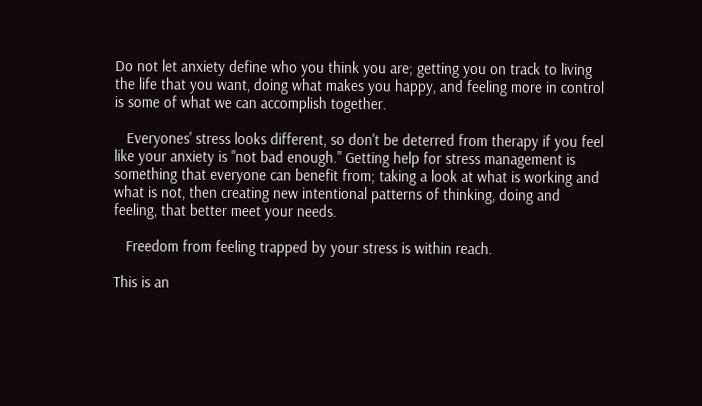Do not let anxiety define who you think you are; getting you on track to living the life that you want, doing what makes you happy, and feeling more in control is some of what we can accomplish together.

   Everyones' stress looks different, so don't be deterred from therapy if you feel like your anxiety is "not bad enough." Getting help for stress management is something that everyone can benefit from; taking a look at what is working and what is not, then creating new intentional patterns of thinking, doing and feeling, that better meet your needs.

   Freedom from feeling trapped by your stress is within reach.

This is an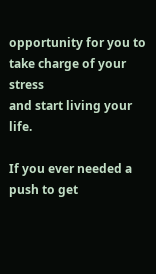opportunity for you to take charge of your stress
and start living your life.

If you ever needed a push to get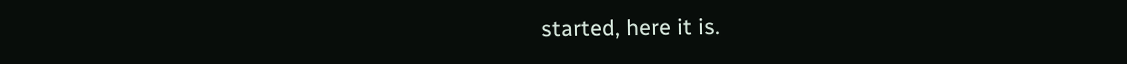started, here it is.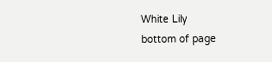White Lily
bottom of page